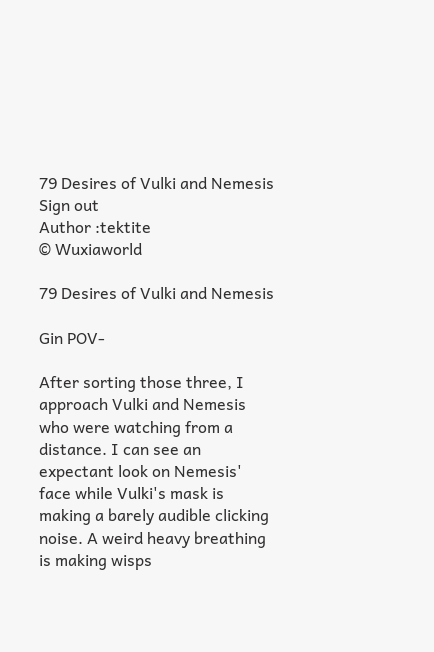79 Desires of Vulki and Nemesis
Sign out
Author :tektite
© Wuxiaworld

79 Desires of Vulki and Nemesis

Gin POV-

After sorting those three, I approach Vulki and Nemesis who were watching from a distance. I can see an expectant look on Nemesis' face while Vulki's mask is making a barely audible clicking noise. A weird heavy breathing is making wisps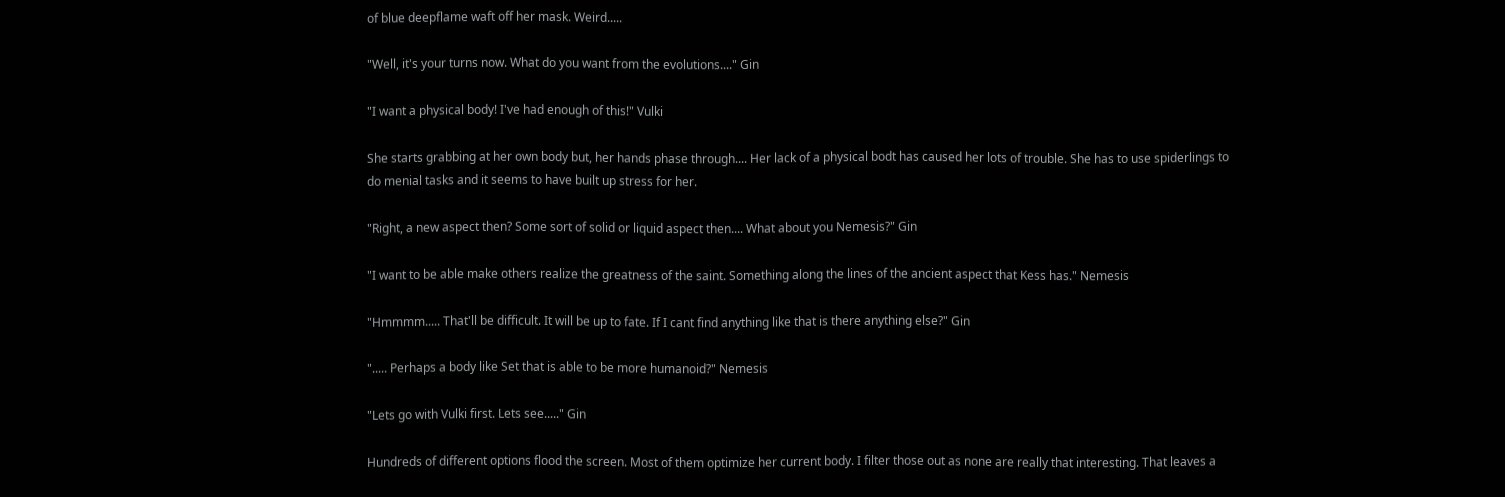of blue deepflame waft off her mask. Weird.....

"Well, it's your turns now. What do you want from the evolutions...." Gin

"I want a physical body! I've had enough of this!" Vulki

She starts grabbing at her own body but, her hands phase through.... Her lack of a physical bodt has caused her lots of trouble. She has to use spiderlings to do menial tasks and it seems to have built up stress for her.

"Right, a new aspect then? Some sort of solid or liquid aspect then.... What about you Nemesis?" Gin

"I want to be able make others realize the greatness of the saint. Something along the lines of the ancient aspect that Kess has." Nemesis

"Hmmmm..... That'll be difficult. It will be up to fate. If I cant find anything like that is there anything else?" Gin

"..... Perhaps a body like Set that is able to be more humanoid?" Nemesis

"Lets go with Vulki first. Lets see....." Gin

Hundreds of different options flood the screen. Most of them optimize her current body. I filter those out as none are really that interesting. That leaves a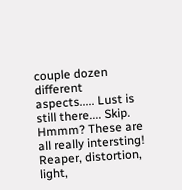couple dozen different aspects..... Lust is still there.... Skip. Hmmm? These are all really intersting! Reaper, distortion, light,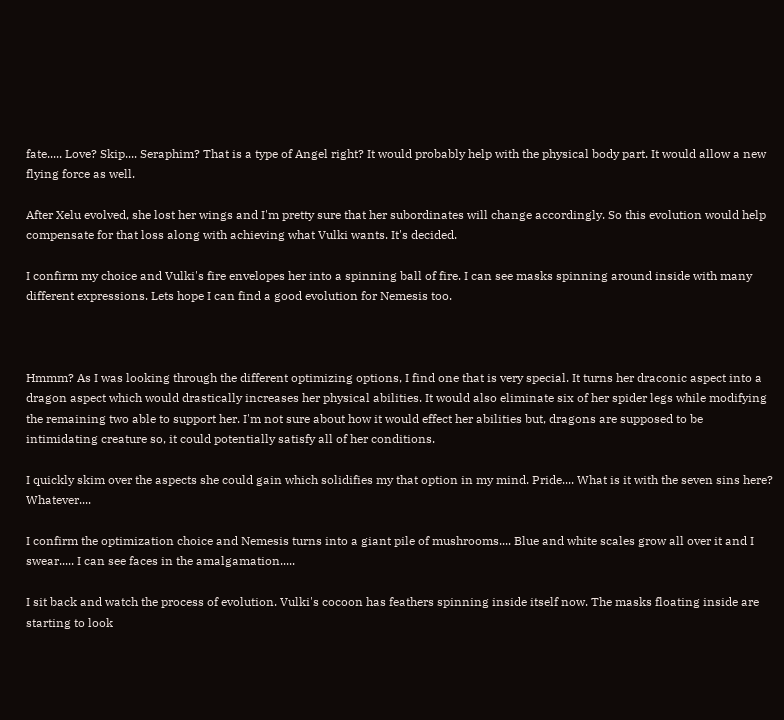fate..... Love? Skip.... Seraphim? That is a type of Angel right? It would probably help with the physical body part. It would allow a new flying force as well.

After Xelu evolved, she lost her wings and I'm pretty sure that her subordinates will change accordingly. So this evolution would help compensate for that loss along with achieving what Vulki wants. It's decided.

I confirm my choice and Vulki's fire envelopes her into a spinning ball of fire. I can see masks spinning around inside with many different expressions. Lets hope I can find a good evolution for Nemesis too.



Hmmm? As I was looking through the different optimizing options, I find one that is very special. It turns her draconic aspect into a dragon aspect which would drastically increases her physical abilities. It would also eliminate six of her spider legs while modifying the remaining two able to support her. I'm not sure about how it would effect her abilities but, dragons are supposed to be intimidating creature so, it could potentially satisfy all of her conditions.

I quickly skim over the aspects she could gain which solidifies my that option in my mind. Pride.... What is it with the seven sins here? Whatever....

I confirm the optimization choice and Nemesis turns into a giant pile of mushrooms.... Blue and white scales grow all over it and I swear..... I can see faces in the amalgamation.....

I sit back and watch the process of evolution. Vulki's cocoon has feathers spinning inside itself now. The masks floating inside are starting to look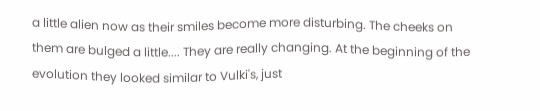a little alien now as their smiles become more disturbing. The cheeks on them are bulged a little.... They are really changing. At the beginning of the evolution they looked similar to Vulki's, just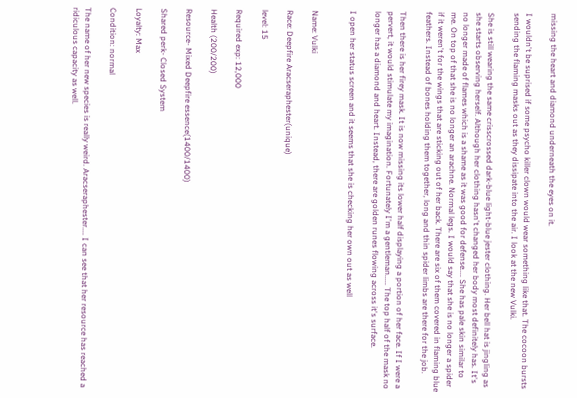missing the heart and diamond underneath the eyes on it.

I wouldn't be suprised if some psycho killer clown would wear something like that. The cocoon bursts sending the flaming masks out as they dissipate into the air. I look at the new Vulki.

She is still wearing the same crisscrossed dark-blue light-blue jester clothing. Her bell hat is jingling as she starts observing herself. Although her clothing hasn't changed her body most definitely has. It's no longer made of flames which is a shame as it was good for defense.... She has pale skin similar to me. On top of that she is no longer an arachne. Normal legs. I would say that she is no longer a spider if it weren't for the wings that are sticking out of her back. There are six of them covered in flaming blue feathers. Instead of bones holding them together, long and thin spider limbs are there for the job.

Then there is her firey mask. It is now missing its lower half displaying a portion of her face. If I were a pervert, it would stimulate my imagination. Fortunately I'm a gentleman..... The top half of the mask no longer has a diamond and heart. Instead, there are golden runes flowing across it's surface.

I open her status screen and it seems that she is checking her own out as well


Name: Vulki

Race: Deepfire Aracseraphester(unique)

level: 15

Required exp: 12,000

Health (200/200)

Resource- Mixed Deepfire essence(1400/1400)

Shared perk- Closed System

Loyalty: Max

Condition: normal

The name of her new species is really weird. Aracseraphester.... I can see that her resource has reached a ridiculous capacity as well.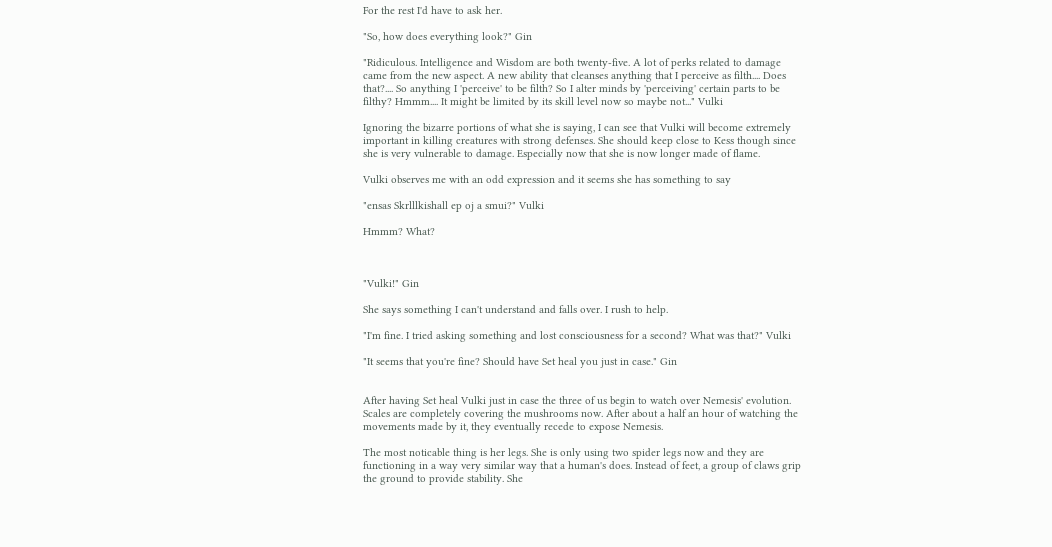For the rest I'd have to ask her.

"So, how does everything look?" Gin

"Ridiculous. Intelligence and Wisdom are both twenty-five. A lot of perks related to damage came from the new aspect. A new ability that cleanses anything that I perceive as filth.... Does that?.... So anything I 'perceive' to be filth? So I alter minds by 'perceiving' certain parts to be filthy? Hmmm.... It might be limited by its skill level now so maybe not..." Vulki

Ignoring the bizarre portions of what she is saying, I can see that Vulki will become extremely important in killing creatures with strong defenses. She should keep close to Kess though since she is very vulnerable to damage. Especially now that she is now longer made of flame.

Vulki observes me with an odd expression and it seems she has something to say

"ensas Skrlllkishall ep oj a smui?" Vulki

Hmmm? What?



"Vulki!" Gin

She says something I can't understand and falls over. I rush to help.

"I'm fine. I tried asking something and lost consciousness for a second? What was that?" Vulki

"It seems that you're fine? Should have Set heal you just in case." Gin


After having Set heal Vulki just in case the three of us begin to watch over Nemesis' evolution. Scales are completely covering the mushrooms now. After about a half an hour of watching the movements made by it, they eventually recede to expose Nemesis.

The most noticable thing is her legs. She is only using two spider legs now and they are functioning in a way very similar way that a human's does. Instead of feet, a group of claws grip the ground to provide stability. She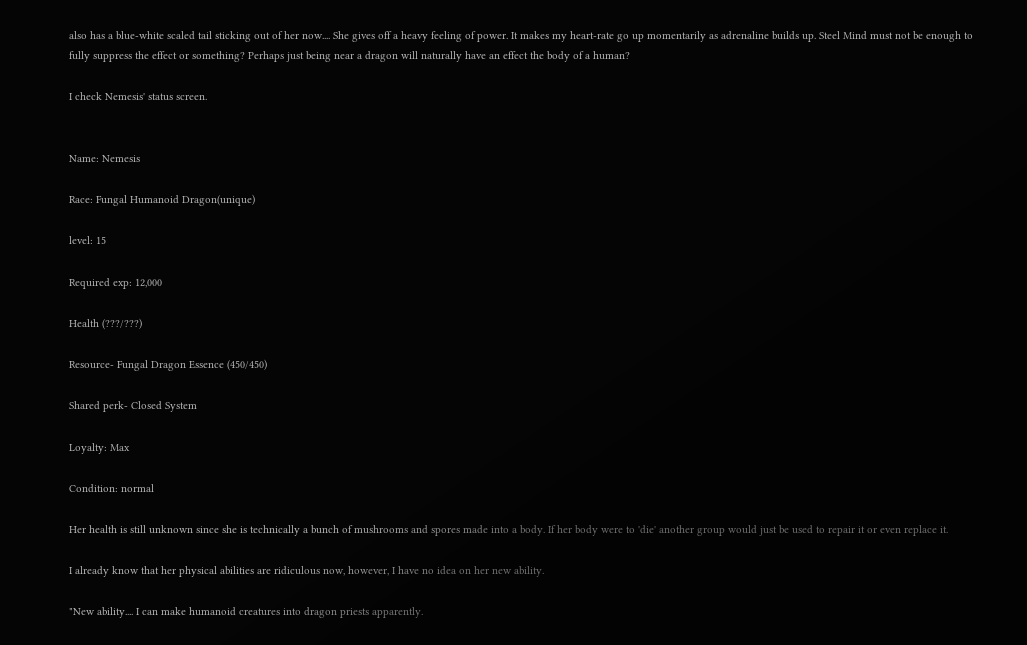also has a blue-white scaled tail sticking out of her now.... She gives off a heavy feeling of power. It makes my heart-rate go up momentarily as adrenaline builds up. Steel Mind must not be enough to fully suppress the effect or something? Perhaps just being near a dragon will naturally have an effect the body of a human?

I check Nemesis' status screen.


Name: Nemesis

Race: Fungal Humanoid Dragon(unique)

level: 15

Required exp: 12,000

Health (???/???)

Resource- Fungal Dragon Essence (450/450)

Shared perk- Closed System

Loyalty: Max

Condition: normal

Her health is still unknown since she is technically a bunch of mushrooms and spores made into a body. If her body were to 'die' another group would just be used to repair it or even replace it.

I already know that her physical abilities are ridiculous now, however, I have no idea on her new ability.

"New ability.... I can make humanoid creatures into dragon priests apparently.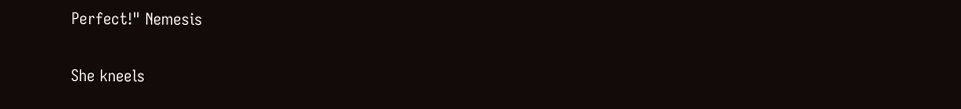Perfect!" Nemesis

She kneels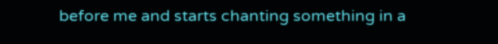before me and starts chanting something in a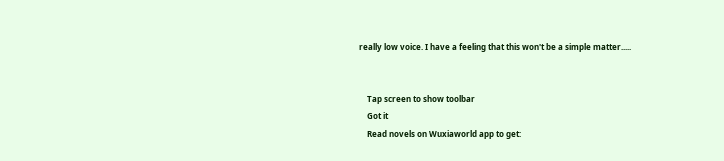really low voice. I have a feeling that this won't be a simple matter.....


    Tap screen to show toolbar
    Got it
    Read novels on Wuxiaworld app to get: